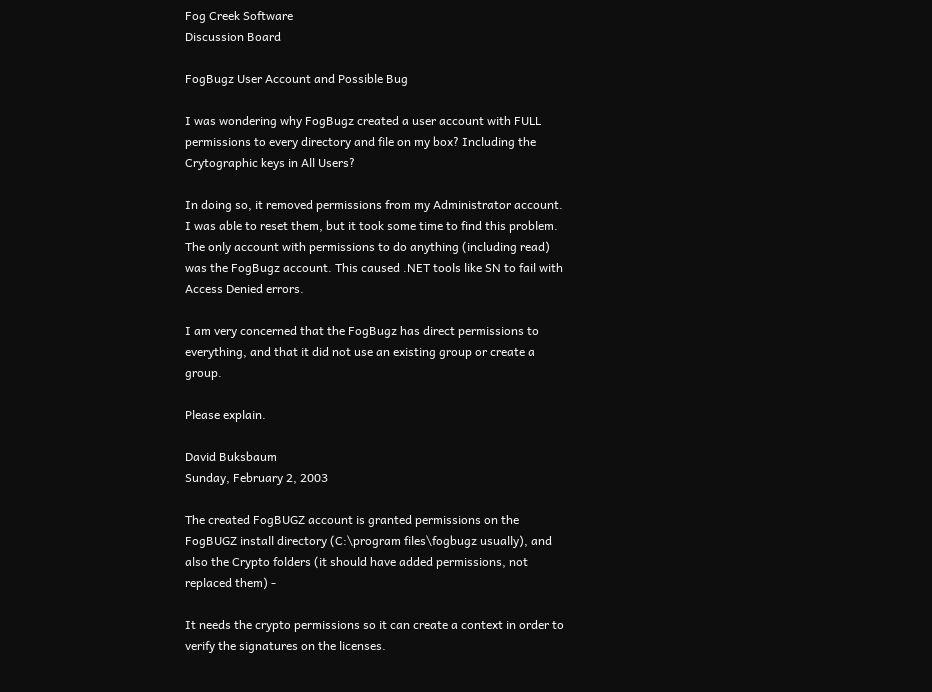Fog Creek Software
Discussion Board

FogBugz User Account and Possible Bug

I was wondering why FogBugz created a user account with FULL permissions to every directory and file on my box? Including the Crytographic keys in All Users?

In doing so, it removed permissions from my Administrator account. I was able to reset them, but it took some time to find this problem. The only account with permissions to do anything (including read) was the FogBugz account. This caused .NET tools like SN to fail with Access Denied errors.

I am very concerned that the FogBugz has direct permissions to everything, and that it did not use an existing group or create a group.

Please explain.

David Buksbaum
Sunday, February 2, 2003

The created FogBUGZ account is granted permissions on the FogBUGZ install directory (C:\program files\fogbugz usually), and also the Crypto folders (it should have added permissions, not replaced them) -

It needs the crypto permissions so it can create a context in order to verify the signatures on the licenses.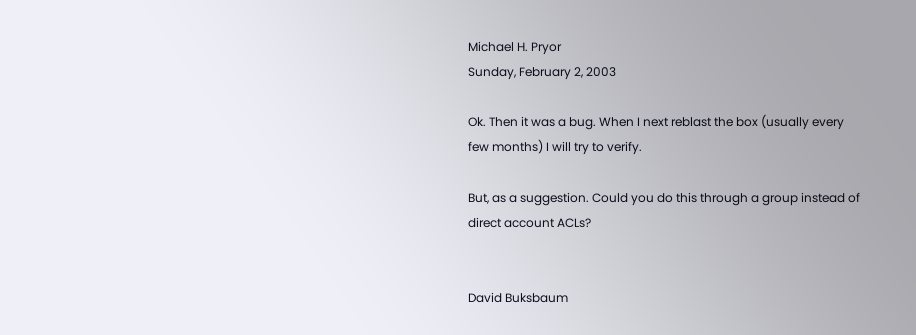Michael H. Pryor
Sunday, February 2, 2003

Ok. Then it was a bug. When I next reblast the box (usually every few months) I will try to verify.

But, as a suggestion. Could you do this through a group instead of direct account ACLs?


David Buksbaum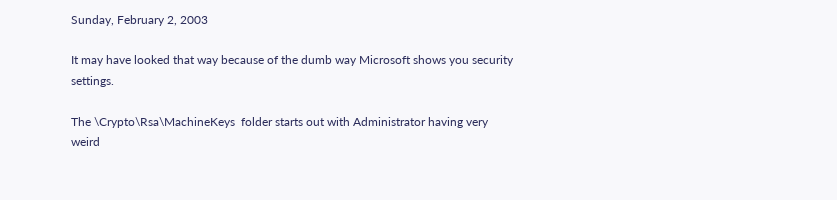Sunday, February 2, 2003

It may have looked that way because of the dumb way Microsoft shows you security settings.

The \Crypto\Rsa\MachineKeys  folder starts out with Administrator having very weird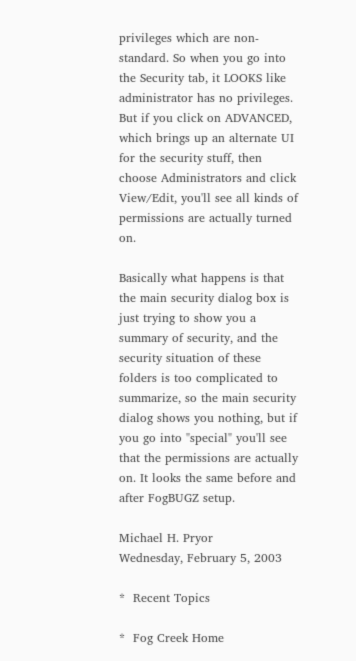privileges which are non-standard. So when you go into the Security tab, it LOOKS like administrator has no privileges. But if you click on ADVANCED, which brings up an alternate UI for the security stuff, then choose Administrators and click View/Edit, you'll see all kinds of permissions are actually turned on.

Basically what happens is that the main security dialog box is just trying to show you a summary of security, and the security situation of these folders is too complicated to summarize, so the main security dialog shows you nothing, but if you go into "special" you'll see that the permissions are actually on. It looks the same before and after FogBUGZ setup.

Michael H. Pryor
Wednesday, February 5, 2003

*  Recent Topics

*  Fog Creek Home